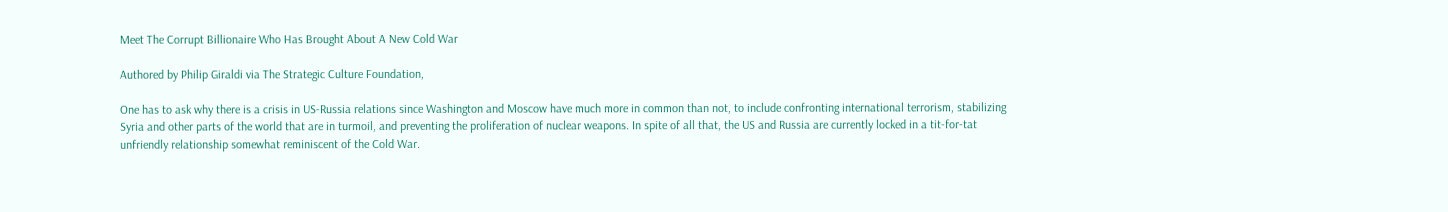Meet The Corrupt Billionaire Who Has Brought About A New Cold War

Authored by Philip Giraldi via The Strategic Culture Foundation,

One has to ask why there is a crisis in US-Russia relations since Washington and Moscow have much more in common than not, to include confronting international terrorism, stabilizing Syria and other parts of the world that are in turmoil, and preventing the proliferation of nuclear weapons. In spite of all that, the US and Russia are currently locked in a tit-for-tat unfriendly relationship somewhat reminiscent of the Cold War.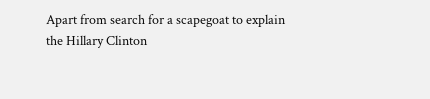Apart from search for a scapegoat to explain the Hillary Clinton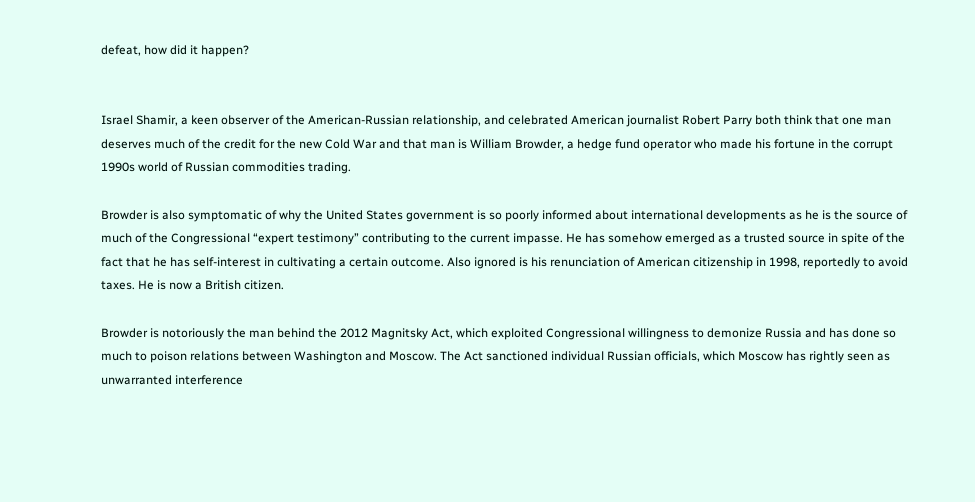defeat, how did it happen?


Israel Shamir, a keen observer of the American-Russian relationship, and celebrated American journalist Robert Parry both think that one man deserves much of the credit for the new Cold War and that man is William Browder, a hedge fund operator who made his fortune in the corrupt 1990s world of Russian commodities trading.

Browder is also symptomatic of why the United States government is so poorly informed about international developments as he is the source of much of the Congressional “expert testimony” contributing to the current impasse. He has somehow emerged as a trusted source in spite of the fact that he has self-interest in cultivating a certain outcome. Also ignored is his renunciation of American citizenship in 1998, reportedly to avoid taxes. He is now a British citizen.

Browder is notoriously the man behind the 2012 Magnitsky Act, which exploited Congressional willingness to demonize Russia and has done so much to poison relations between Washington and Moscow. The Act sanctioned individual Russian officials, which Moscow has rightly seen as unwarranted interference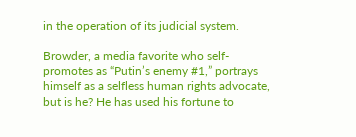in the operation of its judicial system.

Browder, a media favorite who self-promotes as “Putin’s enemy #1,” portrays himself as a selfless human rights advocate, but is he? He has used his fortune to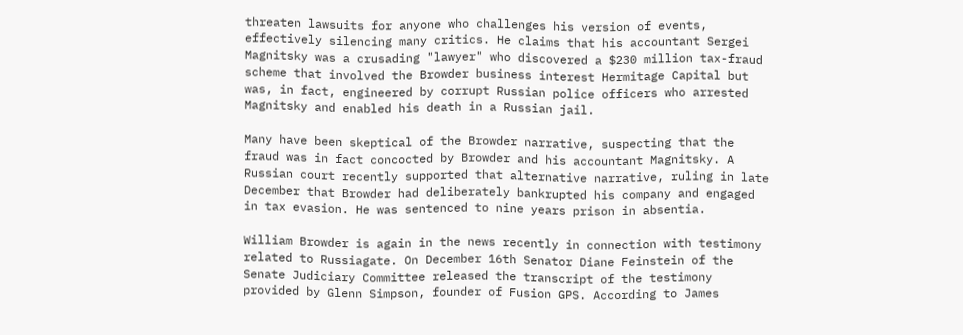threaten lawsuits for anyone who challenges his version of events, effectively silencing many critics. He claims that his accountant Sergei Magnitsky was a crusading "lawyer" who discovered a $230 million tax-fraud scheme that involved the Browder business interest Hermitage Capital but was, in fact, engineered by corrupt Russian police officers who arrested Magnitsky and enabled his death in a Russian jail.

Many have been skeptical of the Browder narrative, suspecting that the fraud was in fact concocted by Browder and his accountant Magnitsky. A Russian court recently supported that alternative narrative, ruling in late December that Browder had deliberately bankrupted his company and engaged in tax evasion. He was sentenced to nine years prison in absentia.

William Browder is again in the news recently in connection with testimony related to Russiagate. On December 16th Senator Diane Feinstein of the Senate Judiciary Committee released the transcript of the testimony provided by Glenn Simpson, founder of Fusion GPS. According to James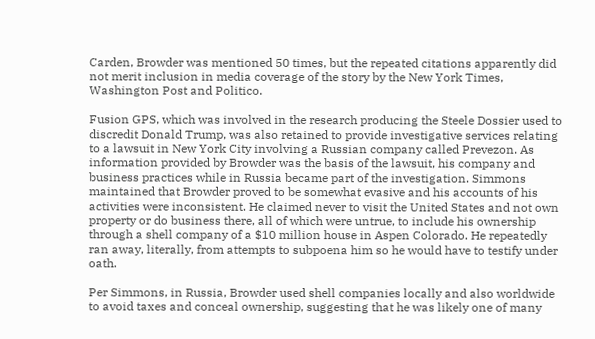Carden, Browder was mentioned 50 times, but the repeated citations apparently did not merit inclusion in media coverage of the story by the New York Times, Washington Post and Politico.

Fusion GPS, which was involved in the research producing the Steele Dossier used to discredit Donald Trump, was also retained to provide investigative services relating to a lawsuit in New York City involving a Russian company called Prevezon. As information provided by Browder was the basis of the lawsuit, his company and business practices while in Russia became part of the investigation. Simmons maintained that Browder proved to be somewhat evasive and his accounts of his activities were inconsistent. He claimed never to visit the United States and not own property or do business there, all of which were untrue, to include his ownership through a shell company of a $10 million house in Aspen Colorado. He repeatedly ran away, literally, from attempts to subpoena him so he would have to testify under oath.

Per Simmons, in Russia, Browder used shell companies locally and also worldwide to avoid taxes and conceal ownership, suggesting that he was likely one of many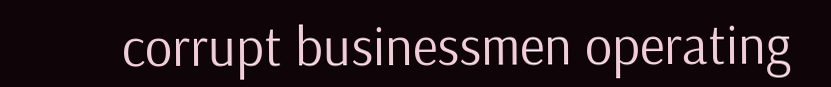corrupt businessmen operating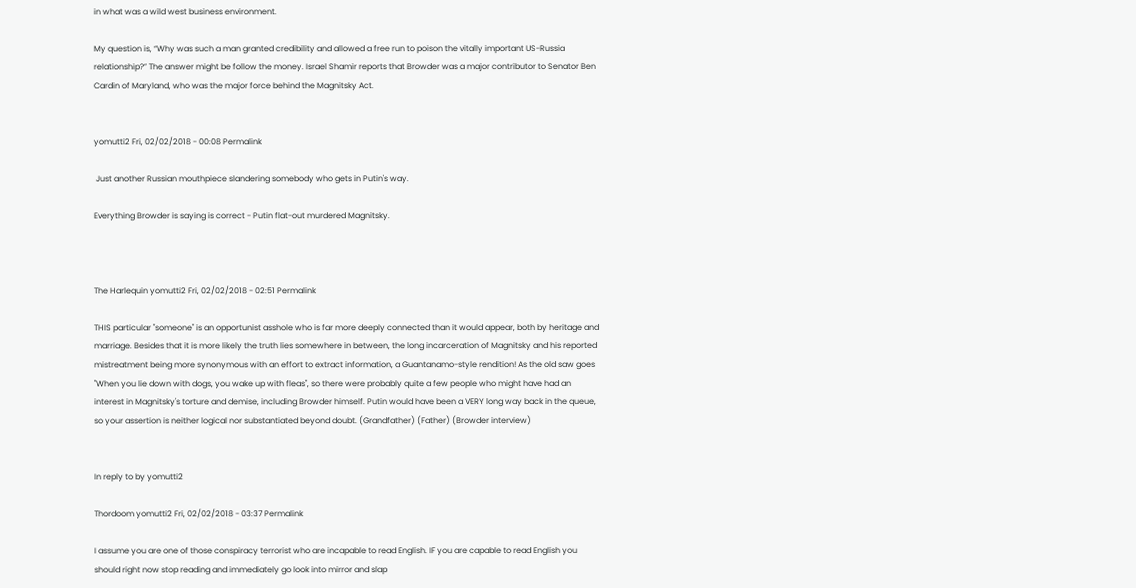in what was a wild west business environment.

My question is, “Why was such a man granted credibility and allowed a free run to poison the vitally important US-Russia relationship?” The answer might be follow the money. Israel Shamir reports that Browder was a major contributor to Senator Ben Cardin of Maryland, who was the major force behind the Magnitsky Act.


yomutti2 Fri, 02/02/2018 - 00:08 Permalink

 Just another Russian mouthpiece slandering somebody who gets in Putin's way.

Everything Browder is saying is correct - Putin flat-out murdered Magnitsky.



The Harlequin yomutti2 Fri, 02/02/2018 - 02:51 Permalink

THIS particular "someone" is an opportunist asshole who is far more deeply connected than it would appear, both by heritage and marriage. Besides that it is more likely the truth lies somewhere in between, the long incarceration of Magnitsky and his reported mistreatment being more synonymous with an effort to extract information, a Guantanamo-style rendition! As the old saw goes "When you lie down with dogs, you wake up with fleas", so there were probably quite a few people who might have had an interest in Magnitsky's torture and demise, including Browder himself. Putin would have been a VERY long way back in the queue, so your assertion is neither logical nor substantiated beyond doubt. (Grandfather) (Father) (Browder interview)


In reply to by yomutti2

Thordoom yomutti2 Fri, 02/02/2018 - 03:37 Permalink

I assume you are one of those conspiracy terrorist who are incapable to read English. IF you are capable to read English you should right now stop reading and immediately go look into mirror and slap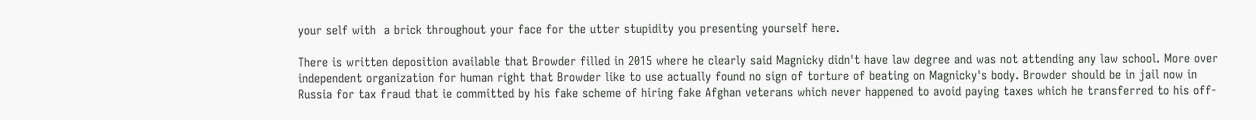your self with  a brick throughout your face for the utter stupidity you presenting yourself here.

There is written deposition available that Browder filled in 2015 where he clearly said Magnicky didn't have law degree and was not attending any law school. More over independent organization for human right that Browder like to use actually found no sign of torture of beating on Magnicky's body. Browder should be in jail now in Russia for tax fraud that ie committed by his fake scheme of hiring fake Afghan veterans which never happened to avoid paying taxes which he transferred to his off-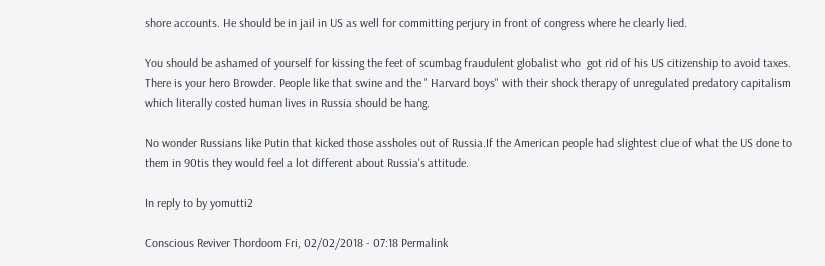shore accounts. He should be in jail in US as well for committing perjury in front of congress where he clearly lied.

You should be ashamed of yourself for kissing the feet of scumbag fraudulent globalist who  got rid of his US citizenship to avoid taxes. There is your hero Browder. People like that swine and the " Harvard boys" with their shock therapy of unregulated predatory capitalism which literally costed human lives in Russia should be hang.

No wonder Russians like Putin that kicked those assholes out of Russia.If the American people had slightest clue of what the US done to them in 90tis they would feel a lot different about Russia's attitude.

In reply to by yomutti2

Conscious Reviver Thordoom Fri, 02/02/2018 - 07:18 Permalink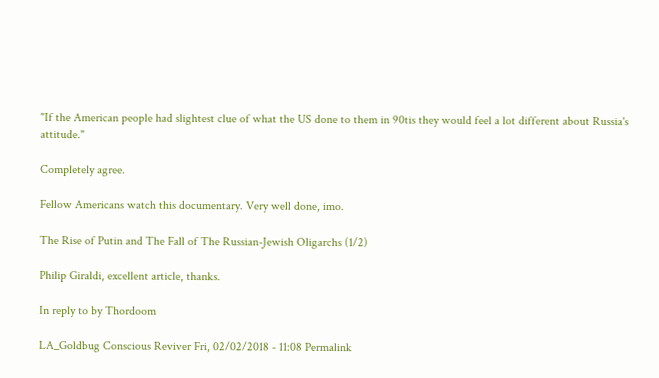"If the American people had slightest clue of what the US done to them in 90tis they would feel a lot different about Russia's attitude."

Completely agree.

Fellow Americans watch this documentary. Very well done, imo.

The Rise of Putin and The Fall of The Russian-Jewish Oligarchs (1/2)

Philip Giraldi, excellent article, thanks.

In reply to by Thordoom

LA_Goldbug Conscious Reviver Fri, 02/02/2018 - 11:08 Permalink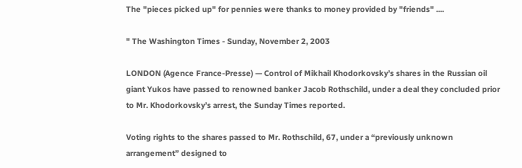The "pieces picked up" for pennies were thanks to money provided by "friends" ....

" The Washington Times - Sunday, November 2, 2003

LONDON (Agence France-Presse) — Control of Mikhail Khodorkovsky’s shares in the Russian oil giant Yukos have passed to renowned banker Jacob Rothschild, under a deal they concluded prior to Mr. Khodorkovsky’s arrest, the Sunday Times reported.

Voting rights to the shares passed to Mr. Rothschild, 67, under a “previously unknown arrangement” designed to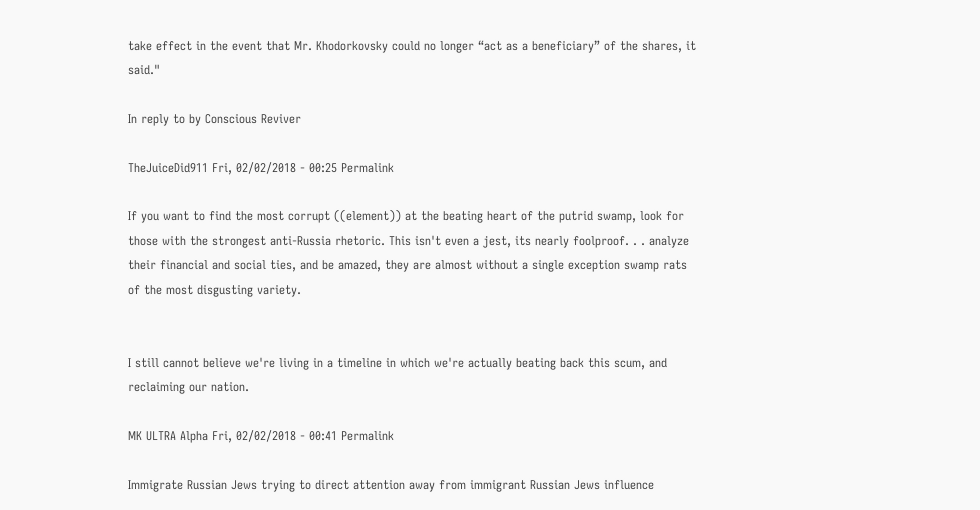take effect in the event that Mr. Khodorkovsky could no longer “act as a beneficiary” of the shares, it said."

In reply to by Conscious Reviver

TheJuiceDid911 Fri, 02/02/2018 - 00:25 Permalink

If you want to find the most corrupt ((element)) at the beating heart of the putrid swamp, look for those with the strongest anti-Russia rhetoric. This isn't even a jest, its nearly foolproof. . . analyze their financial and social ties, and be amazed, they are almost without a single exception swamp rats of the most disgusting variety.


I still cannot believe we're living in a timeline in which we're actually beating back this scum, and reclaiming our nation.

MK ULTRA Alpha Fri, 02/02/2018 - 00:41 Permalink

Immigrate Russian Jews trying to direct attention away from immigrant Russian Jews influence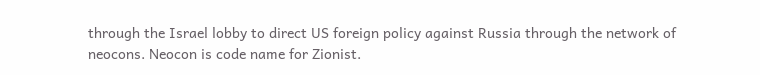through the Israel lobby to direct US foreign policy against Russia through the network of neocons. Neocon is code name for Zionist.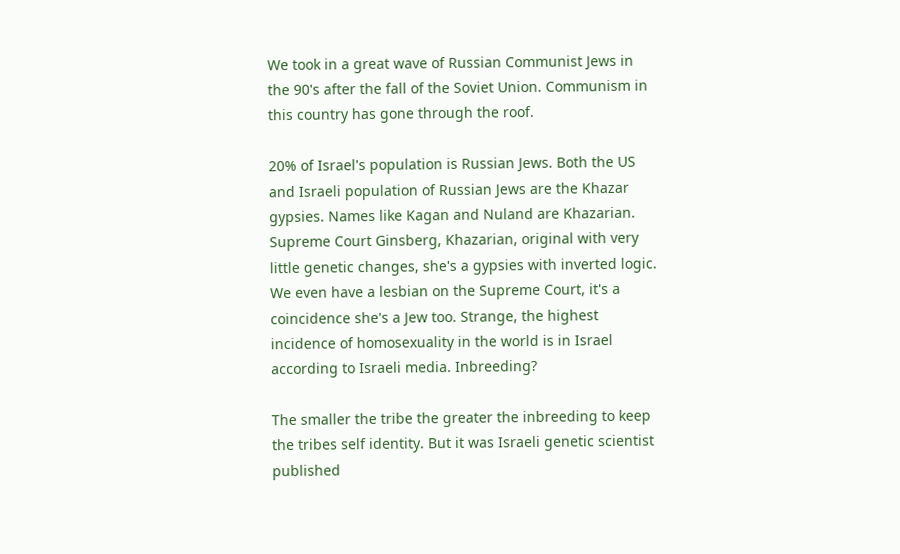We took in a great wave of Russian Communist Jews in the 90's after the fall of the Soviet Union. Communism in this country has gone through the roof.

20% of Israel's population is Russian Jews. Both the US and Israeli population of Russian Jews are the Khazar gypsies. Names like Kagan and Nuland are Khazarian. Supreme Court Ginsberg, Khazarian, original with very little genetic changes, she's a gypsies with inverted logic. We even have a lesbian on the Supreme Court, it's a coincidence she's a Jew too. Strange, the highest incidence of homosexuality in the world is in Israel according to Israeli media. Inbreeding?

The smaller the tribe the greater the inbreeding to keep the tribes self identity. But it was Israeli genetic scientist published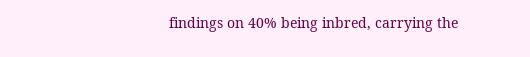findings on 40% being inbred, carrying the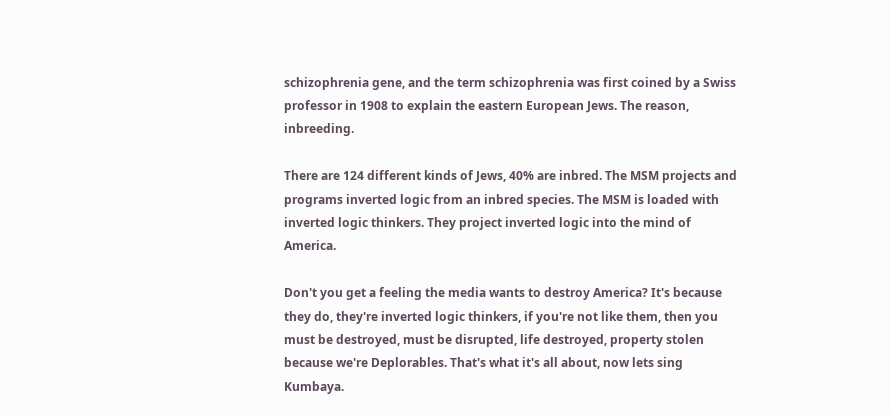schizophrenia gene, and the term schizophrenia was first coined by a Swiss professor in 1908 to explain the eastern European Jews. The reason, inbreeding.

There are 124 different kinds of Jews, 40% are inbred. The MSM projects and programs inverted logic from an inbred species. The MSM is loaded with inverted logic thinkers. They project inverted logic into the mind of America.

Don't you get a feeling the media wants to destroy America? It's because they do, they're inverted logic thinkers, if you're not like them, then you must be destroyed, must be disrupted, life destroyed, property stolen because we're Deplorables. That's what it's all about, now lets sing Kumbaya.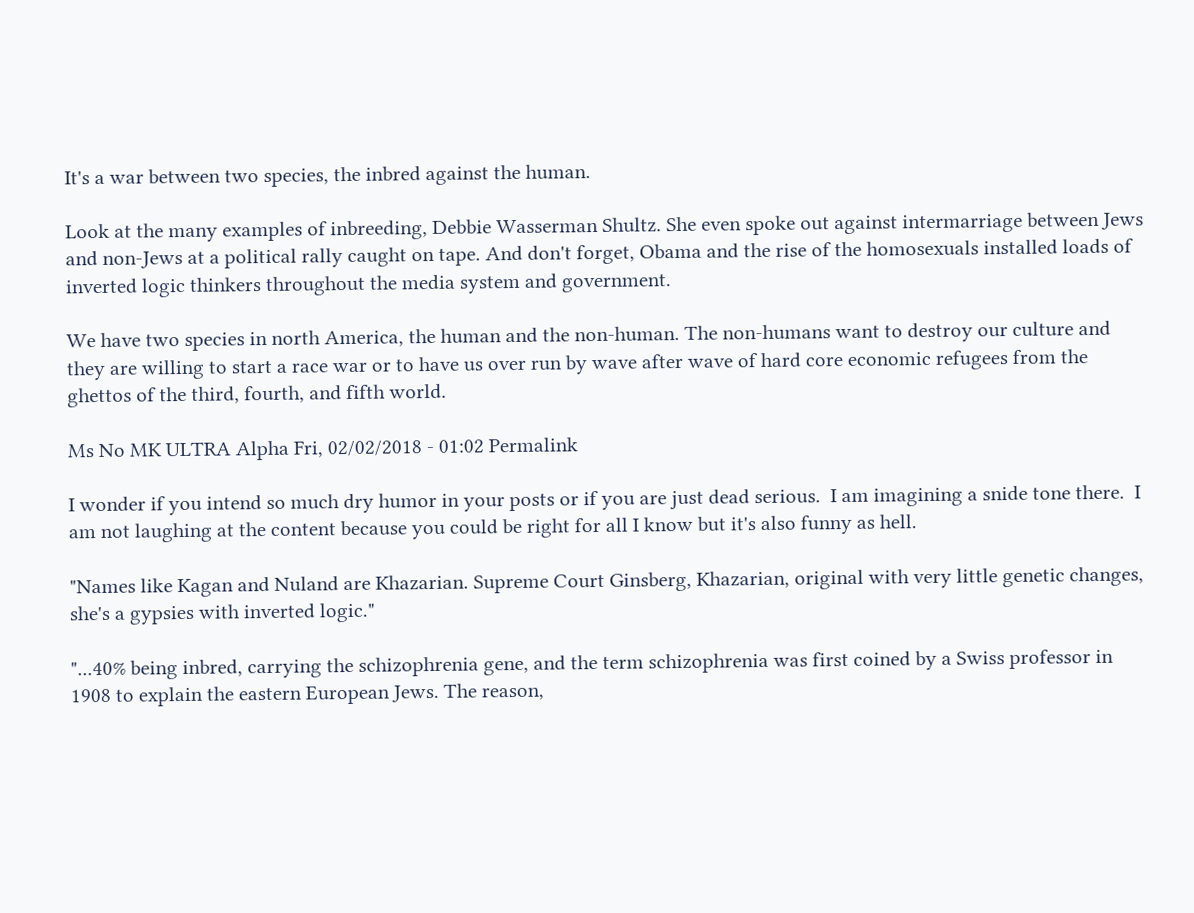It's a war between two species, the inbred against the human.

Look at the many examples of inbreeding, Debbie Wasserman Shultz. She even spoke out against intermarriage between Jews and non-Jews at a political rally caught on tape. And don't forget, Obama and the rise of the homosexuals installed loads of inverted logic thinkers throughout the media system and government.

We have two species in north America, the human and the non-human. The non-humans want to destroy our culture and they are willing to start a race war or to have us over run by wave after wave of hard core economic refugees from the ghettos of the third, fourth, and fifth world.

Ms No MK ULTRA Alpha Fri, 02/02/2018 - 01:02 Permalink

I wonder if you intend so much dry humor in your posts or if you are just dead serious.  I am imagining a snide tone there.  I am not laughing at the content because you could be right for all I know but it's also funny as hell.

"Names like Kagan and Nuland are Khazarian. Supreme Court Ginsberg, Khazarian, original with very little genetic changes, she's a gypsies with inverted logic."

"...40% being inbred, carrying the schizophrenia gene, and the term schizophrenia was first coined by a Swiss professor in 1908 to explain the eastern European Jews. The reason,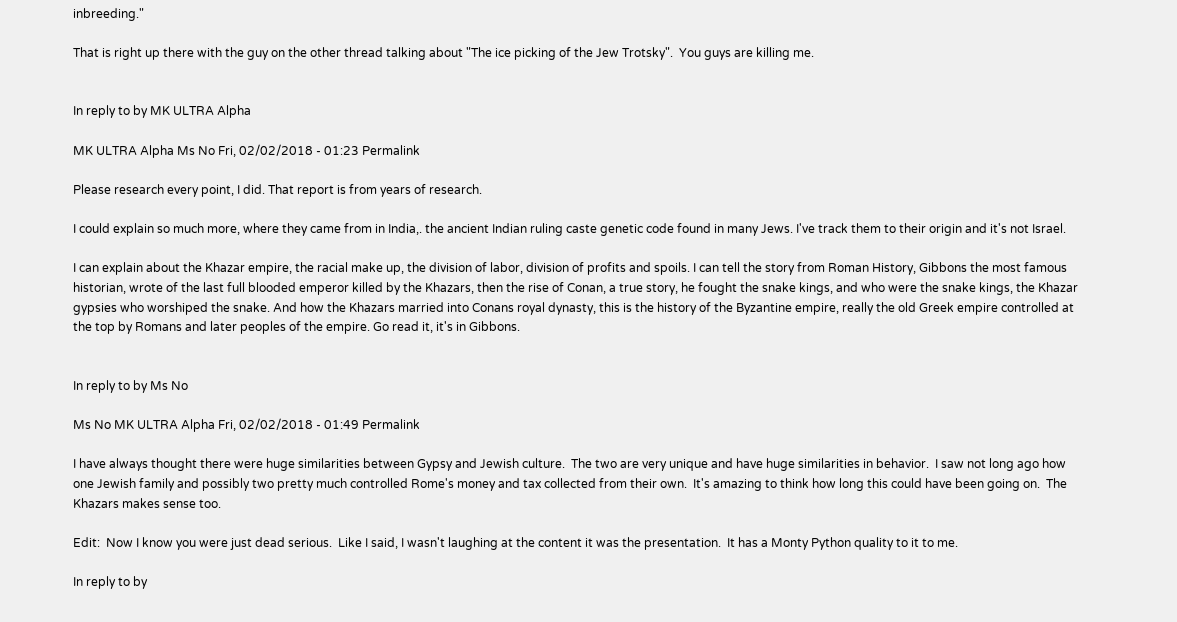inbreeding."

That is right up there with the guy on the other thread talking about "The ice picking of the Jew Trotsky".  You guys are killing me.


In reply to by MK ULTRA Alpha

MK ULTRA Alpha Ms No Fri, 02/02/2018 - 01:23 Permalink

Please research every point, I did. That report is from years of research.

I could explain so much more, where they came from in India,. the ancient Indian ruling caste genetic code found in many Jews. I've track them to their origin and it's not Israel.

I can explain about the Khazar empire, the racial make up, the division of labor, division of profits and spoils. I can tell the story from Roman History, Gibbons the most famous historian, wrote of the last full blooded emperor killed by the Khazars, then the rise of Conan, a true story, he fought the snake kings, and who were the snake kings, the Khazar gypsies who worshiped the snake. And how the Khazars married into Conans royal dynasty, this is the history of the Byzantine empire, really the old Greek empire controlled at the top by Romans and later peoples of the empire. Go read it, it's in Gibbons.


In reply to by Ms No

Ms No MK ULTRA Alpha Fri, 02/02/2018 - 01:49 Permalink

I have always thought there were huge similarities between Gypsy and Jewish culture.  The two are very unique and have huge similarities in behavior.  I saw not long ago how one Jewish family and possibly two pretty much controlled Rome's money and tax collected from their own.  It's amazing to think how long this could have been going on.  The Khazars makes sense too.

Edit:  Now I know you were just dead serious.  Like I said, I wasn't laughing at the content it was the presentation.  It has a Monty Python quality to it to me.

In reply to by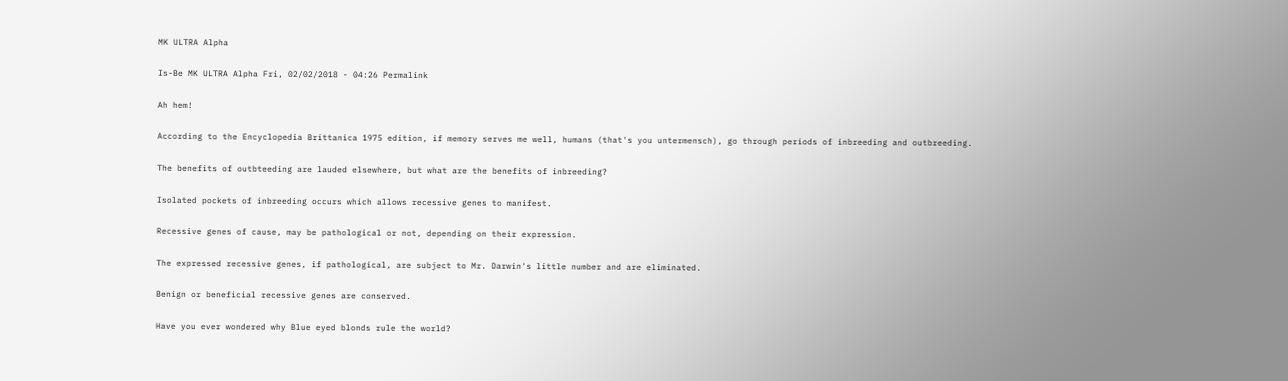MK ULTRA Alpha

Is-Be MK ULTRA Alpha Fri, 02/02/2018 - 04:26 Permalink

Ah hem!

According to the Encyclopedia Brittanica 1975 edition, if memory serves me well, humans (that's you untermensch), go through periods of inbreeding and outbreeding.

The benefits of outbteeding are lauded elsewhere, but what are the benefits of inbreeding?

Isolated pockets of inbreeding occurs which allows recessive genes to manifest.

Recessive genes of cause, may be pathological or not, depending on their expression.

The expressed recessive genes, if pathological, are subject to Mr. Darwin's little number and are eliminated.

Benign or beneficial recessive genes are conserved.

Have you ever wondered why Blue eyed blonds rule the world?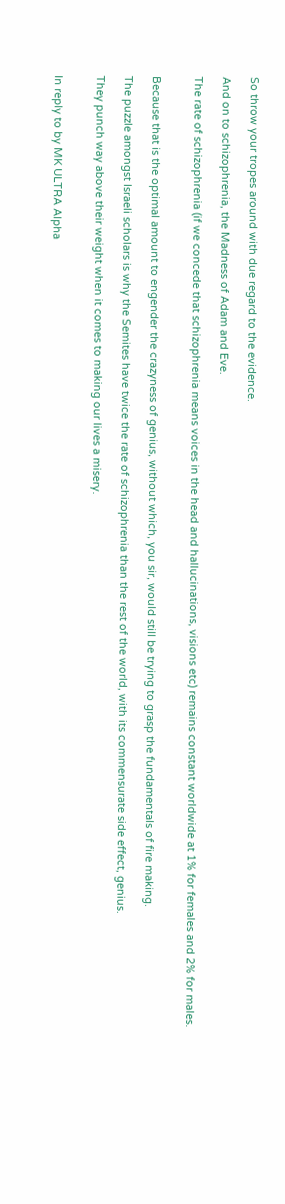So throw your tropes around with due regard to the evidence.

And on to schizophrenia, the Madness of Adam and Eve.

The rate of schizophrenia (if we concede that schizophrenia means voices in the head and hallucinations, visions etc) remains constant worldwide at 1% for females and 2% for males.


Because that is the optimal amount to engender the crazyness of genius, without which, you sir, would still be trying to grasp the fundamentals of fire making.

The puzzle amongst Israeli scholars is why the Semites have twice the rate of schizophrenia than the rest of the world, with its commensurate side effect, genius.

They punch way above their weight when it comes to making our lives a misery.


In reply to by MK ULTRA Alpha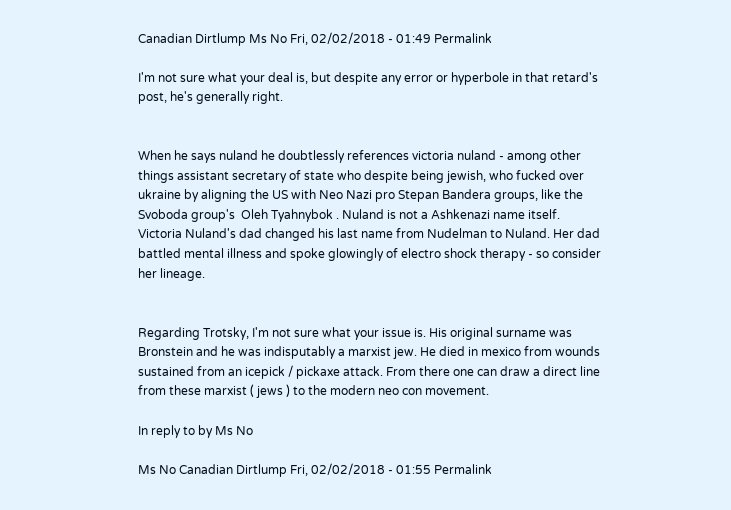Canadian Dirtlump Ms No Fri, 02/02/2018 - 01:49 Permalink

I'm not sure what your deal is, but despite any error or hyperbole in that retard's post, he's generally right.


When he says nuland he doubtlessly references victoria nuland - among other things assistant secretary of state who despite being jewish, who fucked over ukraine by aligning the US with Neo Nazi pro Stepan Bandera groups, like the Svoboda group's  Oleh Tyahnybok . Nuland is not a Ashkenazi name itself. Victoria Nuland's dad changed his last name from Nudelman to Nuland. Her dad battled mental illness and spoke glowingly of electro shock therapy - so consider her lineage.


Regarding Trotsky, I'm not sure what your issue is. His original surname was Bronstein and he was indisputably a marxist jew. He died in mexico from wounds sustained from an icepick / pickaxe attack. From there one can draw a direct line from these marxist ( jews ) to the modern neo con movement.

In reply to by Ms No

Ms No Canadian Dirtlump Fri, 02/02/2018 - 01:55 Permalink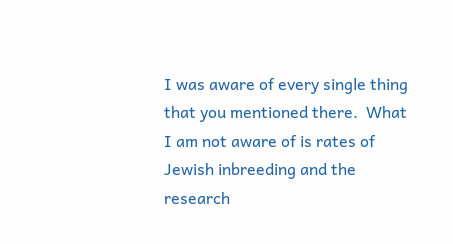I was aware of every single thing that you mentioned there.  What I am not aware of is rates of Jewish inbreeding and the research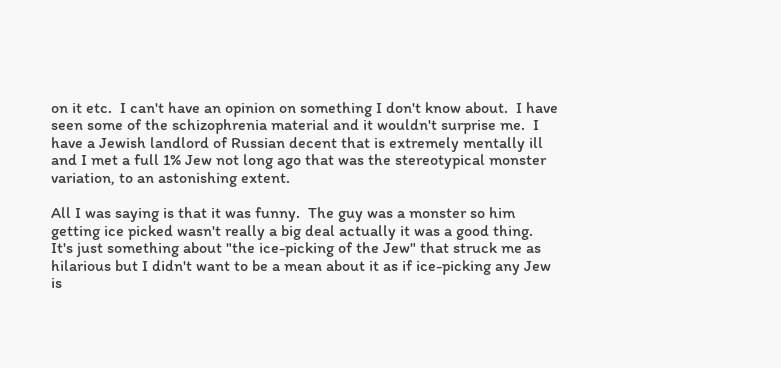on it etc.  I can't have an opinion on something I don't know about.  I have seen some of the schizophrenia material and it wouldn't surprise me.  I have a Jewish landlord of Russian decent that is extremely mentally ill and I met a full 1% Jew not long ago that was the stereotypical monster variation, to an astonishing extent.

All I was saying is that it was funny.  The guy was a monster so him getting ice picked wasn't really a big deal actually it was a good thing.  It's just something about "the ice-picking of the Jew" that struck me as hilarious but I didn't want to be a mean about it as if ice-picking any Jew is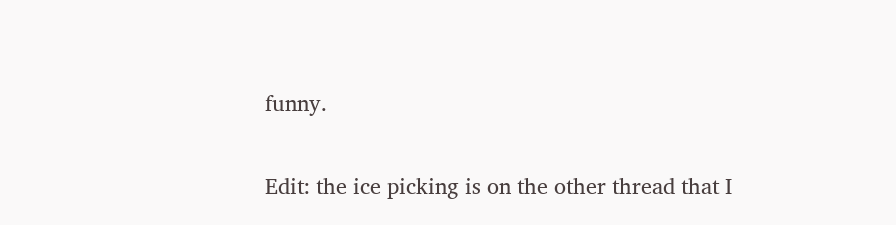funny.

Edit: the ice picking is on the other thread that I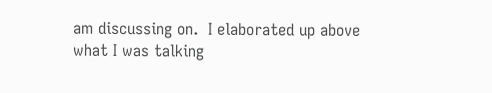am discussing on.  I elaborated up above what I was talking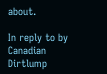about.

In reply to by Canadian Dirtlump